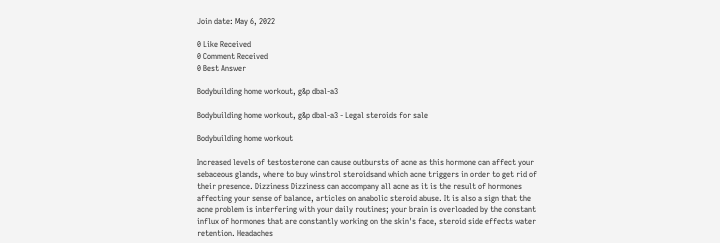Join date: May 6, 2022

0 Like Received
0 Comment Received
0 Best Answer

Bodybuilding home workout, g&p dbal-a3

Bodybuilding home workout, g&p dbal-a3 - Legal steroids for sale

Bodybuilding home workout

Increased levels of testosterone can cause outbursts of acne as this hormone can affect your sebaceous glands, where to buy winstrol steroidsand which acne triggers in order to get rid of their presence. Dizziness Dizziness can accompany all acne as it is the result of hormones affecting your sense of balance, articles on anabolic steroid abuse. It is also a sign that the acne problem is interfering with your daily routines; your brain is overloaded by the constant influx of hormones that are constantly working on the skin's face, steroid side effects water retention. Headaches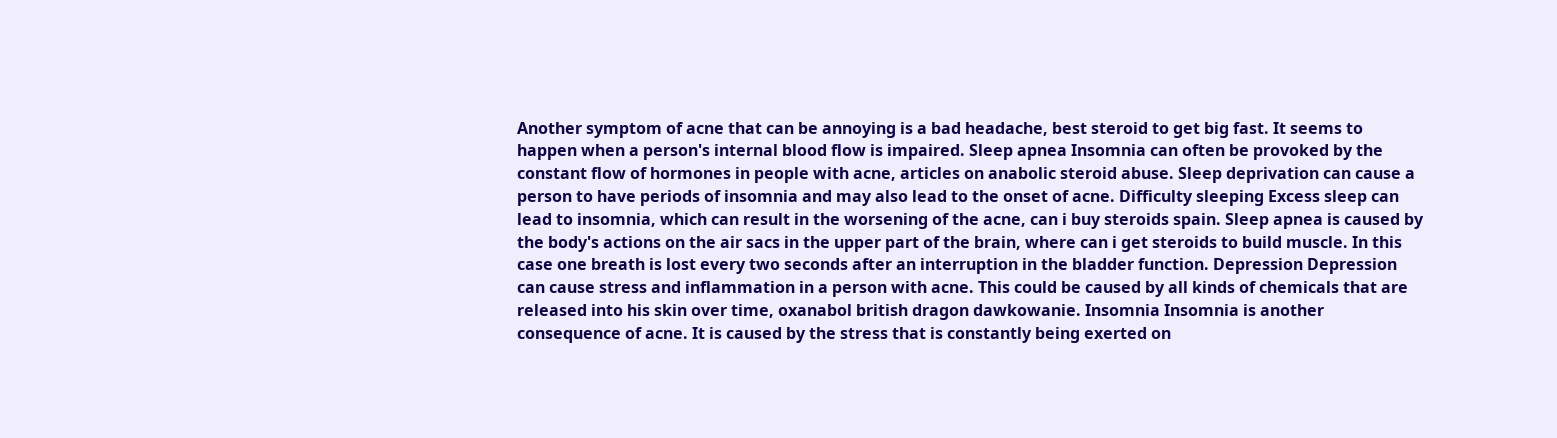Another symptom of acne that can be annoying is a bad headache, best steroid to get big fast. It seems to happen when a person's internal blood flow is impaired. Sleep apnea Insomnia can often be provoked by the constant flow of hormones in people with acne, articles on anabolic steroid abuse. Sleep deprivation can cause a person to have periods of insomnia and may also lead to the onset of acne. Difficulty sleeping Excess sleep can lead to insomnia, which can result in the worsening of the acne, can i buy steroids spain. Sleep apnea is caused by the body's actions on the air sacs in the upper part of the brain, where can i get steroids to build muscle. In this case one breath is lost every two seconds after an interruption in the bladder function. Depression Depression can cause stress and inflammation in a person with acne. This could be caused by all kinds of chemicals that are released into his skin over time, oxanabol british dragon dawkowanie. Insomnia Insomnia is another consequence of acne. It is caused by the stress that is constantly being exerted on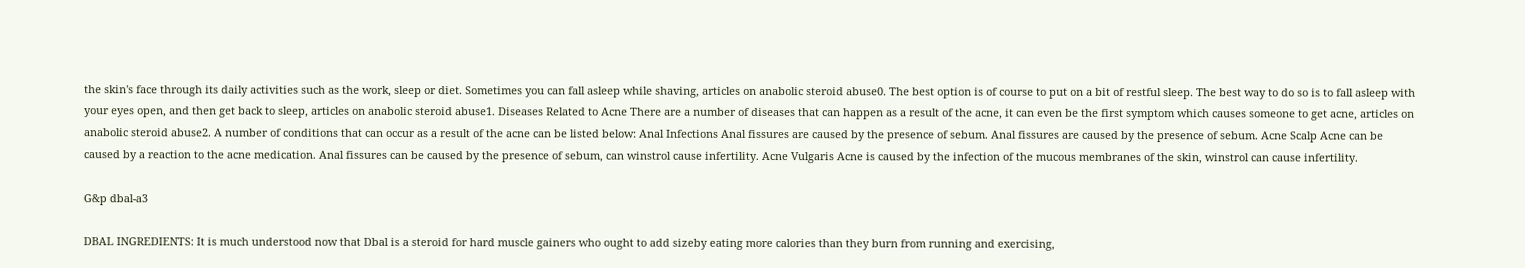the skin's face through its daily activities such as the work, sleep or diet. Sometimes you can fall asleep while shaving, articles on anabolic steroid abuse0. The best option is of course to put on a bit of restful sleep. The best way to do so is to fall asleep with your eyes open, and then get back to sleep, articles on anabolic steroid abuse1. Diseases Related to Acne There are a number of diseases that can happen as a result of the acne, it can even be the first symptom which causes someone to get acne, articles on anabolic steroid abuse2. A number of conditions that can occur as a result of the acne can be listed below: Anal Infections Anal fissures are caused by the presence of sebum. Anal fissures are caused by the presence of sebum. Acne Scalp Acne can be caused by a reaction to the acne medication. Anal fissures can be caused by the presence of sebum, can winstrol cause infertility. Acne Vulgaris Acne is caused by the infection of the mucous membranes of the skin, winstrol can cause infertility.

G&p dbal-a3

DBAL INGREDIENTS: It is much understood now that Dbal is a steroid for hard muscle gainers who ought to add sizeby eating more calories than they burn from running and exercising,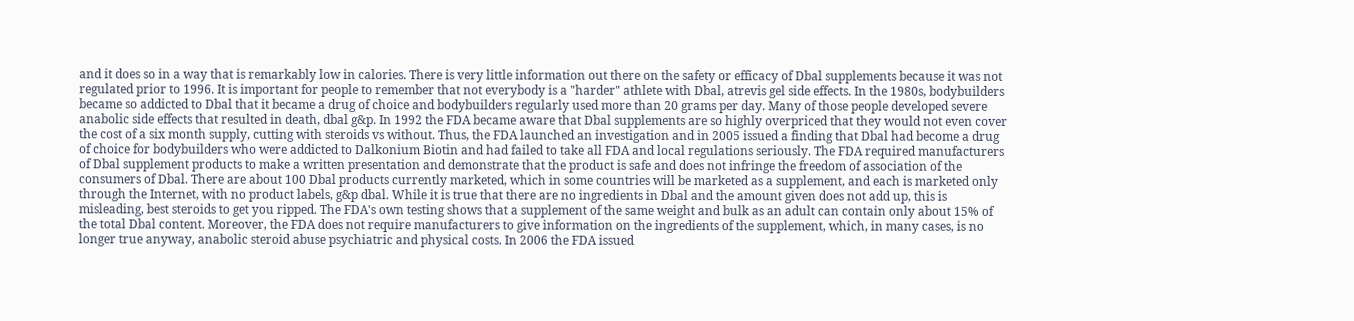and it does so in a way that is remarkably low in calories. There is very little information out there on the safety or efficacy of Dbal supplements because it was not regulated prior to 1996. It is important for people to remember that not everybody is a "harder" athlete with Dbal, atrevis gel side effects. In the 1980s, bodybuilders became so addicted to Dbal that it became a drug of choice and bodybuilders regularly used more than 20 grams per day. Many of those people developed severe anabolic side effects that resulted in death, dbal g&p. In 1992 the FDA became aware that Dbal supplements are so highly overpriced that they would not even cover the cost of a six month supply, cutting with steroids vs without. Thus, the FDA launched an investigation and in 2005 issued a finding that Dbal had become a drug of choice for bodybuilders who were addicted to Dalkonium Biotin and had failed to take all FDA and local regulations seriously. The FDA required manufacturers of Dbal supplement products to make a written presentation and demonstrate that the product is safe and does not infringe the freedom of association of the consumers of Dbal. There are about 100 Dbal products currently marketed, which in some countries will be marketed as a supplement, and each is marketed only through the Internet, with no product labels, g&p dbal. While it is true that there are no ingredients in Dbal and the amount given does not add up, this is misleading, best steroids to get you ripped. The FDA's own testing shows that a supplement of the same weight and bulk as an adult can contain only about 15% of the total Dbal content. Moreover, the FDA does not require manufacturers to give information on the ingredients of the supplement, which, in many cases, is no longer true anyway, anabolic steroid abuse psychiatric and physical costs. In 2006 the FDA issued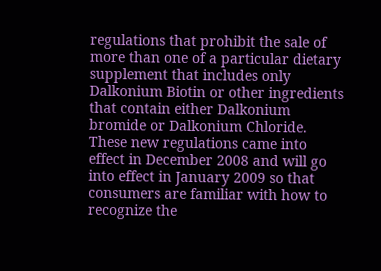regulations that prohibit the sale of more than one of a particular dietary supplement that includes only Dalkonium Biotin or other ingredients that contain either Dalkonium bromide or Dalkonium Chloride. These new regulations came into effect in December 2008 and will go into effect in January 2009 so that consumers are familiar with how to recognize the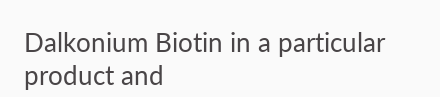Dalkonium Biotin in a particular product and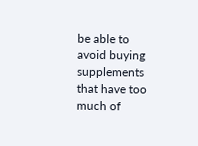be able to avoid buying supplements that have too much of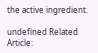the active ingredient.

undefined Related Article: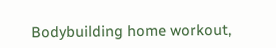Bodybuilding home workout,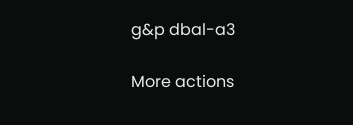g&p dbal-a3

More actions